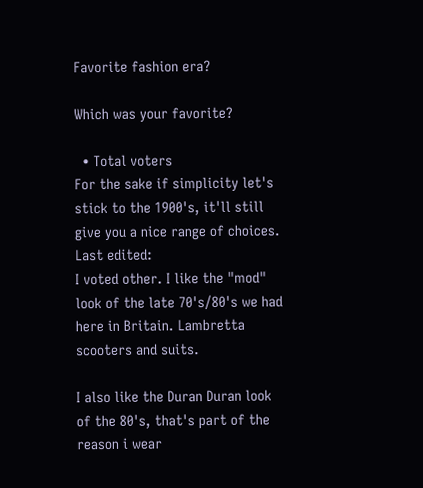Favorite fashion era?

Which was your favorite?

  • Total voters
For the sake if simplicity let's stick to the 1900's, it'll still give you a nice range of choices.
Last edited:
I voted other. I like the "mod" look of the late 70's/80's we had here in Britain. Lambretta scooters and suits.

I also like the Duran Duran look of the 80's, that's part of the reason i wear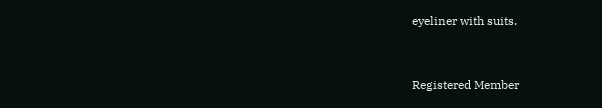eyeliner with suits.


Registered Member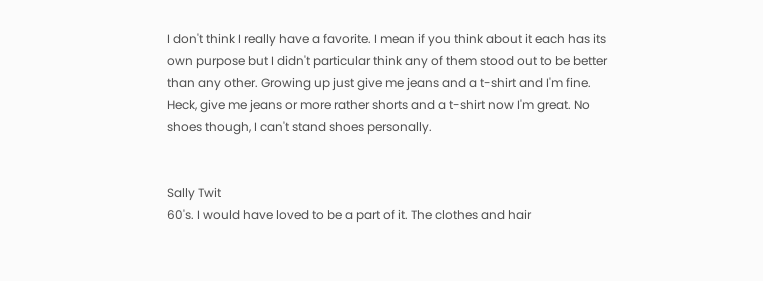I don't think I really have a favorite. I mean if you think about it each has its own purpose but I didn't particular think any of them stood out to be better than any other. Growing up just give me jeans and a t-shirt and I'm fine. Heck, give me jeans or more rather shorts and a t-shirt now I'm great. No shoes though, I can't stand shoes personally.


Sally Twit
60's. I would have loved to be a part of it. The clothes and hair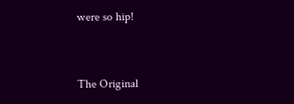were so hip!


The Original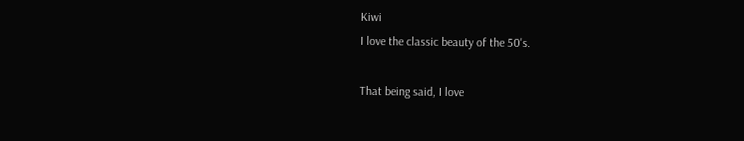Kiwi
I love the classic beauty of the 50's.

That being said, I love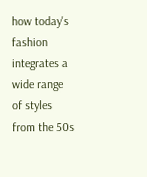how today's fashion integrates a wide range of styles from the 50s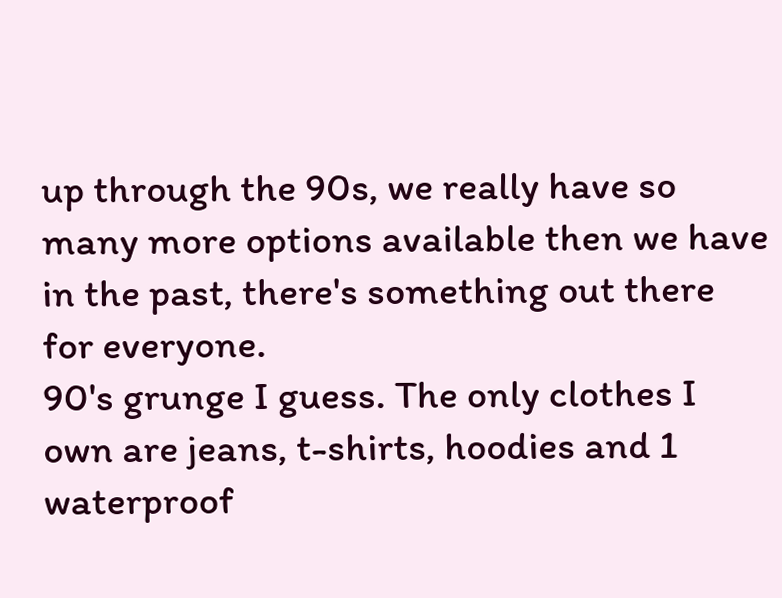up through the 90s, we really have so many more options available then we have in the past, there's something out there for everyone.
90's grunge I guess. The only clothes I own are jeans, t-shirts, hoodies and 1 waterproof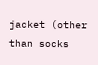jacket (other than socks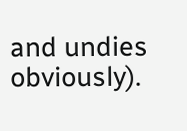and undies obviously).